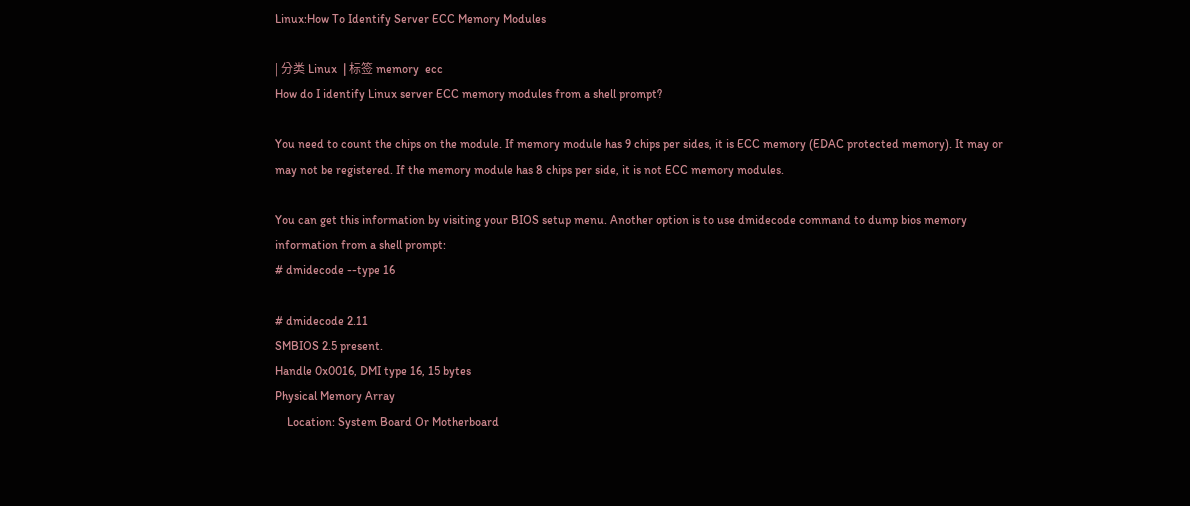Linux:How To Identify Server ECC Memory Modules

| 分类 Linux  | 标签 memory  ecc
How do I identify Linux server ECC memory modules from a shell prompt?

You need to count the chips on the module. If memory module has 9 chips per sides, it is ECC memory (EDAC protected memory). It may or may not be registered. If the memory module has 8 chips per side, it is not ECC memory modules.

You can get this information by visiting your BIOS setup menu. Another option is to use dmidecode command to dump bios memory information from a shell prompt:
# dmidecode --type 16

# dmidecode 2.11
SMBIOS 2.5 present.
Handle 0x0016, DMI type 16, 15 bytes
Physical Memory Array
    Location: System Board Or Motherboard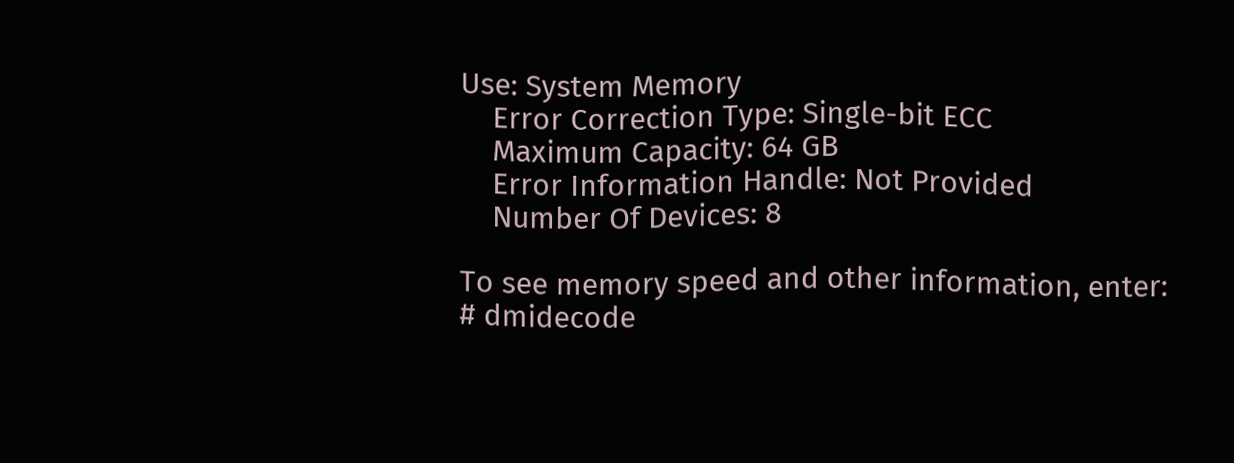Use: System Memory
    Error Correction Type: Single-bit ECC
    Maximum Capacity: 64 GB
    Error Information Handle: Not Provided
    Number Of Devices: 8

To see memory speed and other information, enter:
# dmidecode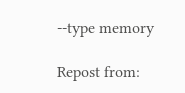--type memory

Repost from: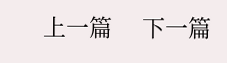上一篇     下一篇